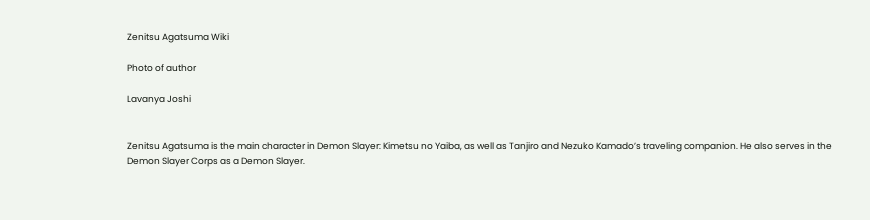Zenitsu Agatsuma Wiki

Photo of author

Lavanya Joshi


Zenitsu Agatsuma is the main character in Demon Slayer: Kimetsu no Yaiba, as well as Tanjiro and Nezuko Kamado’s traveling companion. He also serves in the Demon Slayer Corps as a Demon Slayer.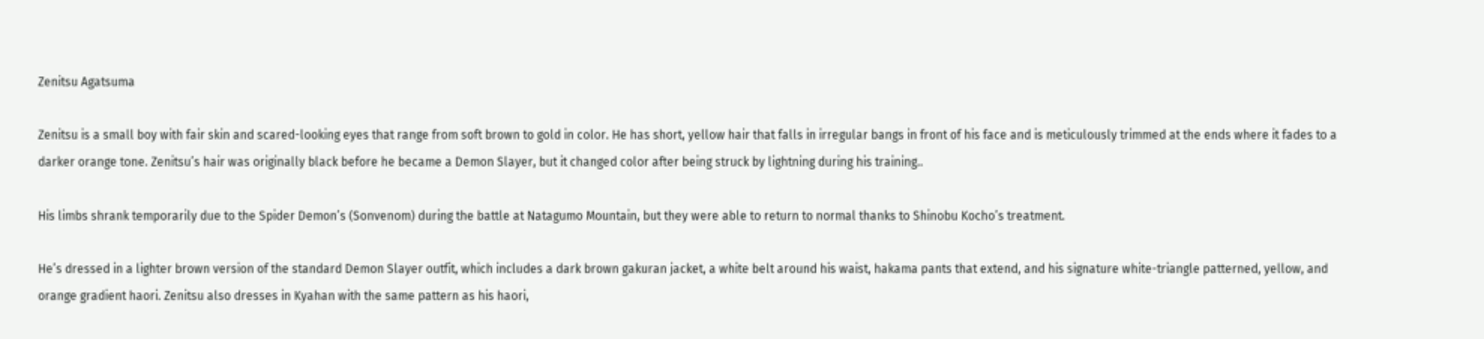Zenitsu Agatsuma

Zenitsu is a small boy with fair skin and scared-looking eyes that range from soft brown to gold in color. He has short, yellow hair that falls in irregular bangs in front of his face and is meticulously trimmed at the ends where it fades to a darker orange tone. Zenitsu’s hair was originally black before he became a Demon Slayer, but it changed color after being struck by lightning during his training..

His limbs shrank temporarily due to the Spider Demon’s (Sonvenom) during the battle at Natagumo Mountain, but they were able to return to normal thanks to Shinobu Kocho’s treatment.

He’s dressed in a lighter brown version of the standard Demon Slayer outfit, which includes a dark brown gakuran jacket, a white belt around his waist, hakama pants that extend, and his signature white-triangle patterned, yellow, and orange gradient haori. Zenitsu also dresses in Kyahan with the same pattern as his haori,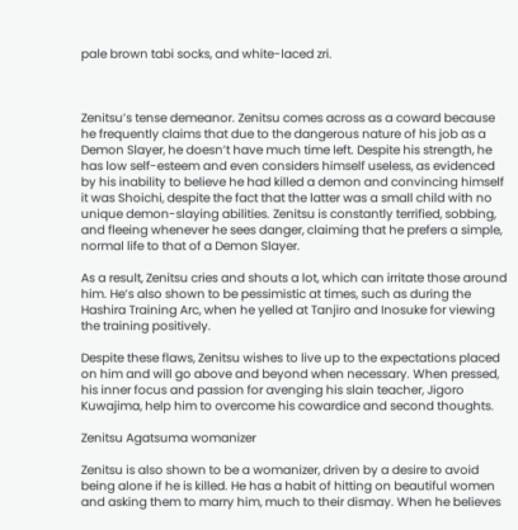pale brown tabi socks, and white-laced zri.



Zenitsu’s tense demeanor. Zenitsu comes across as a coward because he frequently claims that due to the dangerous nature of his job as a Demon Slayer, he doesn’t have much time left. Despite his strength, he has low self-esteem and even considers himself useless, as evidenced by his inability to believe he had killed a demon and convincing himself it was Shoichi, despite the fact that the latter was a small child with no unique demon-slaying abilities. Zenitsu is constantly terrified, sobbing, and fleeing whenever he sees danger, claiming that he prefers a simple, normal life to that of a Demon Slayer.

As a result, Zenitsu cries and shouts a lot, which can irritate those around him. He’s also shown to be pessimistic at times, such as during the Hashira Training Arc, when he yelled at Tanjiro and Inosuke for viewing the training positively.

Despite these flaws, Zenitsu wishes to live up to the expectations placed on him and will go above and beyond when necessary. When pressed, his inner focus and passion for avenging his slain teacher, Jigoro Kuwajima, help him to overcome his cowardice and second thoughts.

Zenitsu Agatsuma womanizer

Zenitsu is also shown to be a womanizer, driven by a desire to avoid being alone if he is killed. He has a habit of hitting on beautiful women and asking them to marry him, much to their dismay. When he believes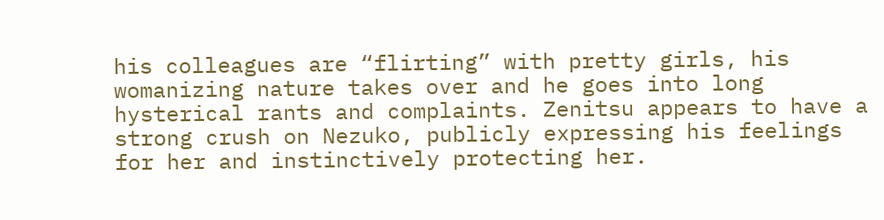his colleagues are “flirting” with pretty girls, his womanizing nature takes over and he goes into long hysterical rants and complaints. Zenitsu appears to have a strong crush on Nezuko, publicly expressing his feelings for her and instinctively protecting her.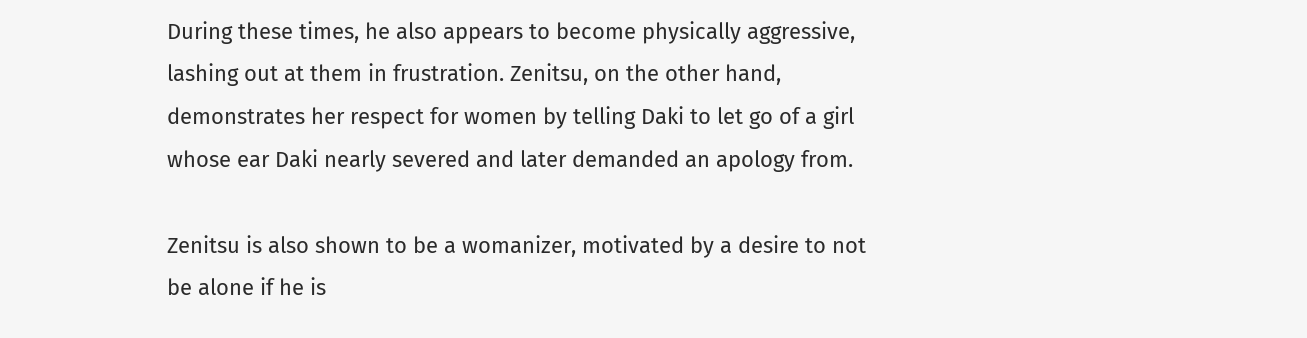During these times, he also appears to become physically aggressive, lashing out at them in frustration. Zenitsu, on the other hand, demonstrates her respect for women by telling Daki to let go of a girl whose ear Daki nearly severed and later demanded an apology from.

Zenitsu is also shown to be a womanizer, motivated by a desire to not be alone if he is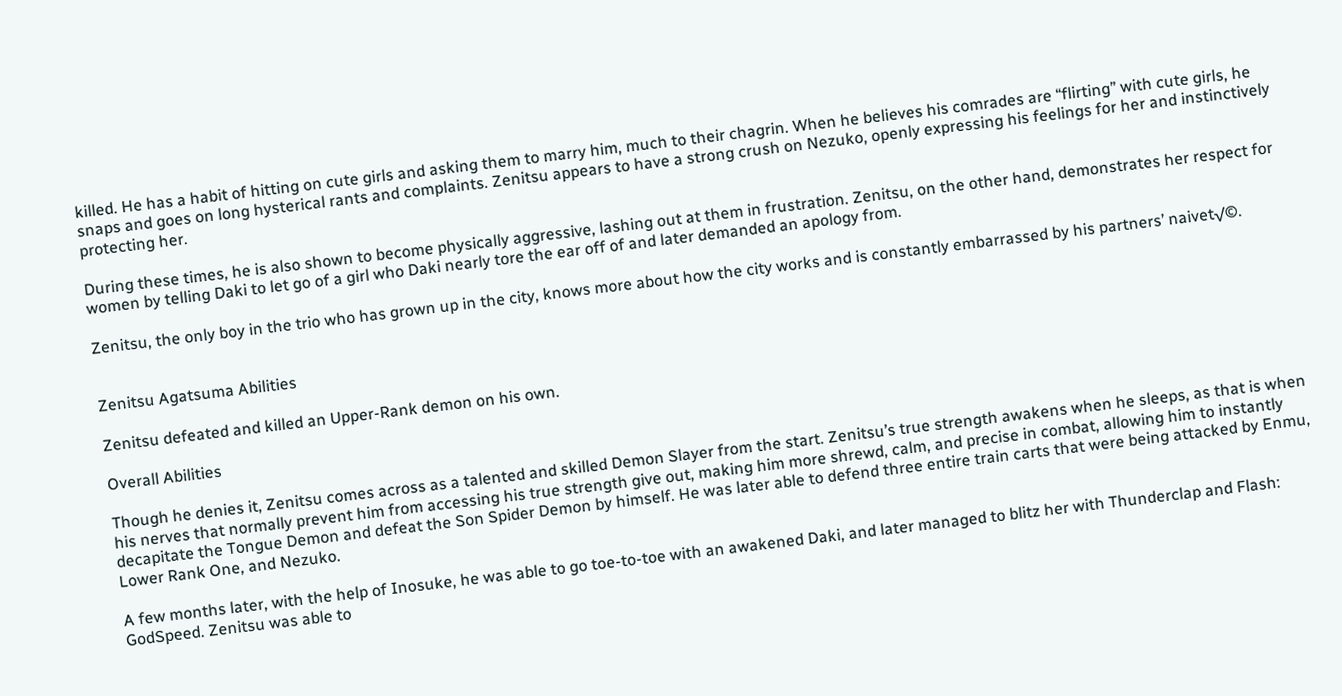killed. He has a habit of hitting on cute girls and asking them to marry him, much to their chagrin. When he believes his comrades are “flirting” with cute girls, he snaps and goes on long hysterical rants and complaints. Zenitsu appears to have a strong crush on Nezuko, openly expressing his feelings for her and instinctively protecting her.

During these times, he is also shown to become physically aggressive, lashing out at them in frustration. Zenitsu, on the other hand, demonstrates her respect for women by telling Daki to let go of a girl who Daki nearly tore the ear off of and later demanded an apology from.

Zenitsu, the only boy in the trio who has grown up in the city, knows more about how the city works and is constantly embarrassed by his partners’ naivet√©.


Zenitsu Agatsuma Abilities

Zenitsu defeated and killed an Upper-Rank demon on his own.

Overall Abilities

Though he denies it, Zenitsu comes across as a talented and skilled Demon Slayer from the start. Zenitsu’s true strength awakens when he sleeps, as that is when his nerves that normally prevent him from accessing his true strength give out, making him more shrewd, calm, and precise in combat, allowing him to instantly decapitate the Tongue Demon and defeat the Son Spider Demon by himself. He was later able to defend three entire train carts that were being attacked by Enmu, Lower Rank One, and Nezuko.

A few months later, with the help of Inosuke, he was able to go toe-to-toe with an awakened Daki, and later managed to blitz her with Thunderclap and Flash: GodSpeed. Zenitsu was able to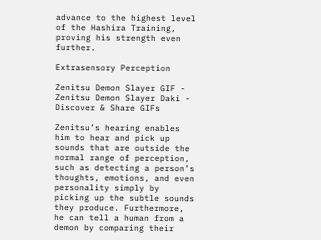advance to the highest level of the Hashira Training, proving his strength even further.

Extrasensory Perception

Zenitsu Demon Slayer GIF - Zenitsu Demon Slayer Daki - Discover & Share GIFs

Zenitsu’s hearing enables him to hear and pick up sounds that are outside the normal range of perception, such as detecting a person’s thoughts, emotions, and even personality simply by picking up the subtle sounds they produce. Furthermore, he can tell a human from a demon by comparing their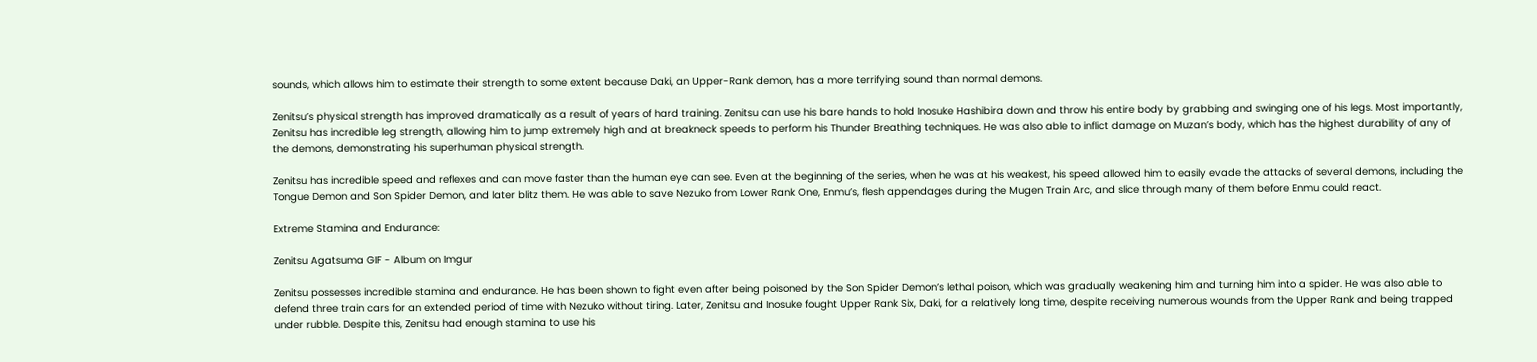sounds, which allows him to estimate their strength to some extent because Daki, an Upper-Rank demon, has a more terrifying sound than normal demons.

Zenitsu’s physical strength has improved dramatically as a result of years of hard training. Zenitsu can use his bare hands to hold Inosuke Hashibira down and throw his entire body by grabbing and swinging one of his legs. Most importantly, Zenitsu has incredible leg strength, allowing him to jump extremely high and at breakneck speeds to perform his Thunder Breathing techniques. He was also able to inflict damage on Muzan’s body, which has the highest durability of any of the demons, demonstrating his superhuman physical strength.

Zenitsu has incredible speed and reflexes and can move faster than the human eye can see. Even at the beginning of the series, when he was at his weakest, his speed allowed him to easily evade the attacks of several demons, including the Tongue Demon and Son Spider Demon, and later blitz them. He was able to save Nezuko from Lower Rank One, Enmu’s, flesh appendages during the Mugen Train Arc, and slice through many of them before Enmu could react.

Extreme Stamina and Endurance:

Zenitsu Agatsuma GIF - Album on Imgur

Zenitsu possesses incredible stamina and endurance. He has been shown to fight even after being poisoned by the Son Spider Demon’s lethal poison, which was gradually weakening him and turning him into a spider. He was also able to defend three train cars for an extended period of time with Nezuko without tiring. Later, Zenitsu and Inosuke fought Upper Rank Six, Daki, for a relatively long time, despite receiving numerous wounds from the Upper Rank and being trapped under rubble. Despite this, Zenitsu had enough stamina to use his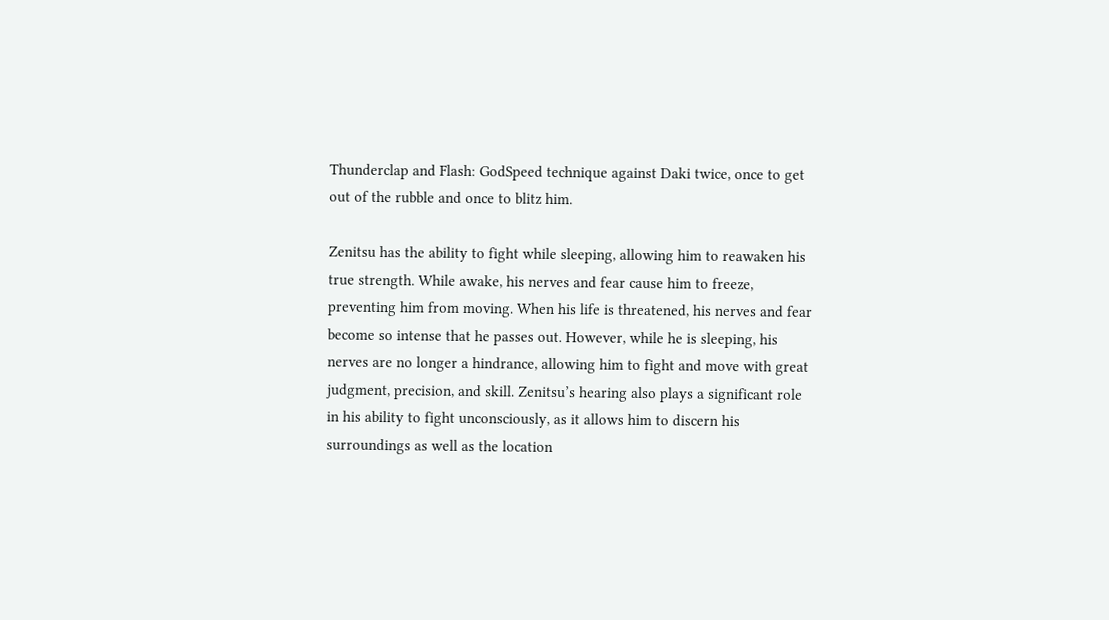Thunderclap and Flash: GodSpeed technique against Daki twice, once to get out of the rubble and once to blitz him.

Zenitsu has the ability to fight while sleeping, allowing him to reawaken his true strength. While awake, his nerves and fear cause him to freeze, preventing him from moving. When his life is threatened, his nerves and fear become so intense that he passes out. However, while he is sleeping, his nerves are no longer a hindrance, allowing him to fight and move with great judgment, precision, and skill. Zenitsu’s hearing also plays a significant role in his ability to fight unconsciously, as it allows him to discern his surroundings as well as the location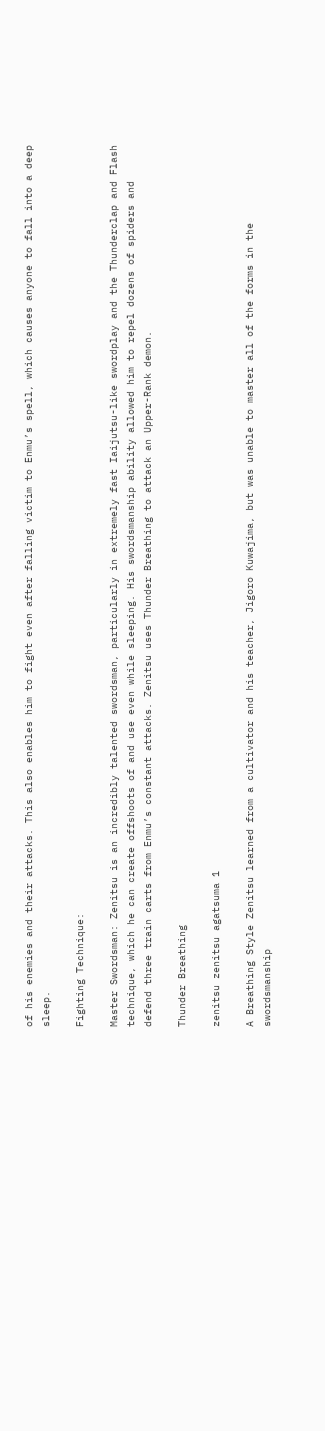of his enemies and their attacks. This also enables him to fight even after falling victim to Enmu’s spell, which causes anyone to fall into a deep sleep.

Fighting Technique:

Master Swordsman: Zenitsu is an incredibly talented swordsman, particularly in extremely fast Iaijutsu-like swordplay and the Thunderclap and Flash technique, which he can create offshoots of and use even while sleeping. His swordsmanship ability allowed him to repel dozens of spiders and defend three train carts from Enmu’s constant attacks. Zenitsu uses Thunder Breathing to attack an Upper-Rank demon.

Thunder Breathing

zenitsu zenitsu agatsuma 1

A Breathing Style Zenitsu learned from a cultivator and his teacher, Jigoro Kuwajima, but was unable to master all of the forms in the swordsmanship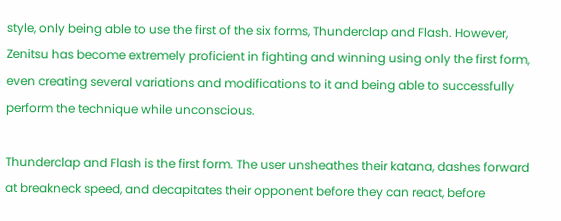style, only being able to use the first of the six forms, Thunderclap and Flash. However, Zenitsu has become extremely proficient in fighting and winning using only the first form, even creating several variations and modifications to it and being able to successfully perform the technique while unconscious.

Thunderclap and Flash is the first form. The user unsheathes their katana, dashes forward at breakneck speed, and decapitates their opponent before they can react, before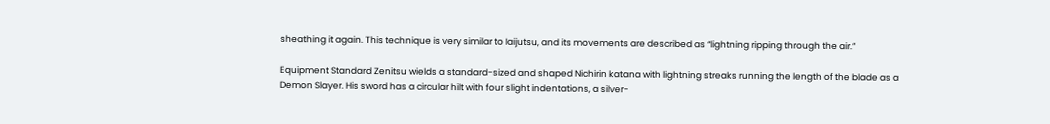sheathing it again. This technique is very similar to Iaijutsu, and its movements are described as “lightning ripping through the air.”

Equipment Standard Zenitsu wields a standard-sized and shaped Nichirin katana with lightning streaks running the length of the blade as a Demon Slayer. His sword has a circular hilt with four slight indentations, a silver-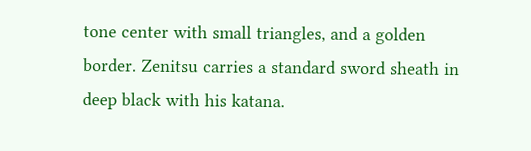tone center with small triangles, and a golden border. Zenitsu carries a standard sword sheath in deep black with his katana.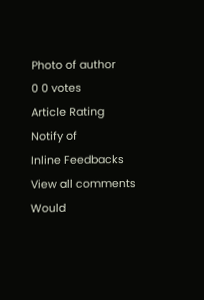Photo of author
0 0 votes
Article Rating
Notify of
Inline Feedbacks
View all comments
Would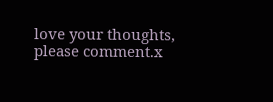love your thoughts, please comment.x